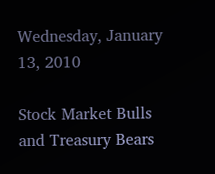Wednesday, January 13, 2010

Stock Market Bulls and Treasury Bears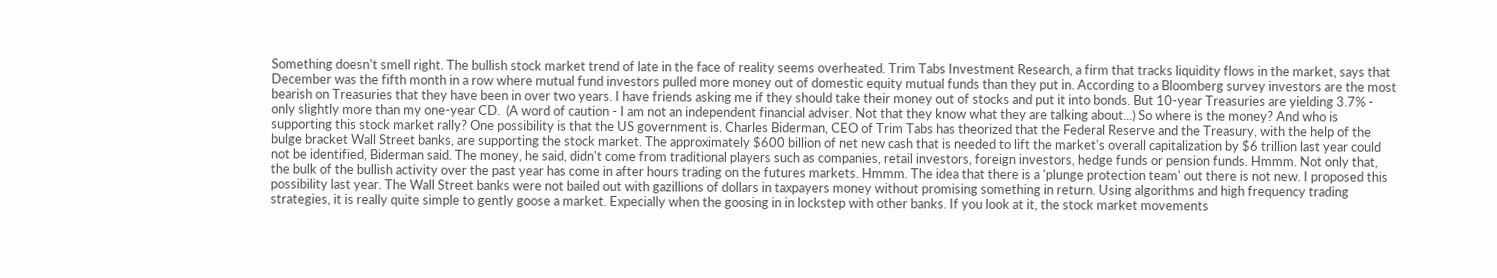Something doesn't smell right. The bullish stock market trend of late in the face of reality seems overheated. Trim Tabs Investment Research, a firm that tracks liquidity flows in the market, says that December was the fifth month in a row where mutual fund investors pulled more money out of domestic equity mutual funds than they put in. According to a Bloomberg survey investors are the most bearish on Treasuries that they have been in over two years. I have friends asking me if they should take their money out of stocks and put it into bonds. But 10-year Treasuries are yielding 3.7% - only slightly more than my one-year CD.  (A word of caution - I am not an independent financial adviser. Not that they know what they are talking about...) So where is the money? And who is supporting this stock market rally? One possibility is that the US government is. Charles Biderman, CEO of Trim Tabs has theorized that the Federal Reserve and the Treasury, with the help of the bulge bracket Wall Street banks, are supporting the stock market. The approximately $600 billion of net new cash that is needed to lift the market's overall capitalization by $6 trillion last year could not be identified, Biderman said. The money, he said, didn't come from traditional players such as companies, retail investors, foreign investors, hedge funds or pension funds. Hmmm. Not only that, the bulk of the bullish activity over the past year has come in after hours trading on the futures markets. Hmmm. The idea that there is a 'plunge protection team' out there is not new. I proposed this possibility last year. The Wall Street banks were not bailed out with gazillions of dollars in taxpayers money without promising something in return. Using algorithms and high frequency trading strategies, it is really quite simple to gently goose a market. Expecially when the goosing in in lockstep with other banks. If you look at it, the stock market movements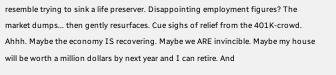resemble trying to sink a life preserver. Disappointing employment figures? The market dumps... then gently resurfaces. Cue sighs of relief from the 401K-crowd. Ahhh. Maybe the economy IS recovering. Maybe we ARE invincible. Maybe my house will be worth a million dollars by next year and I can retire. And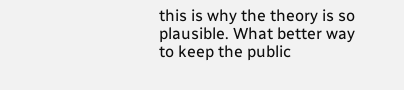this is why the theory is so plausible. What better way to keep the public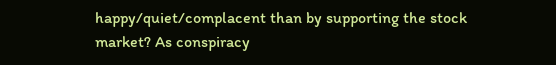happy/quiet/complacent than by supporting the stock market? As conspiracy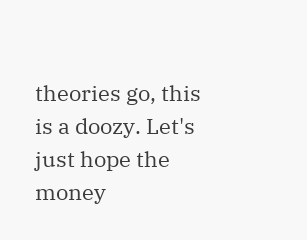theories go, this is a doozy. Let's just hope the money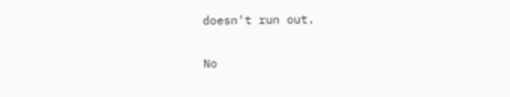doesn't run out.

No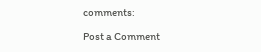comments:

Post a Comment